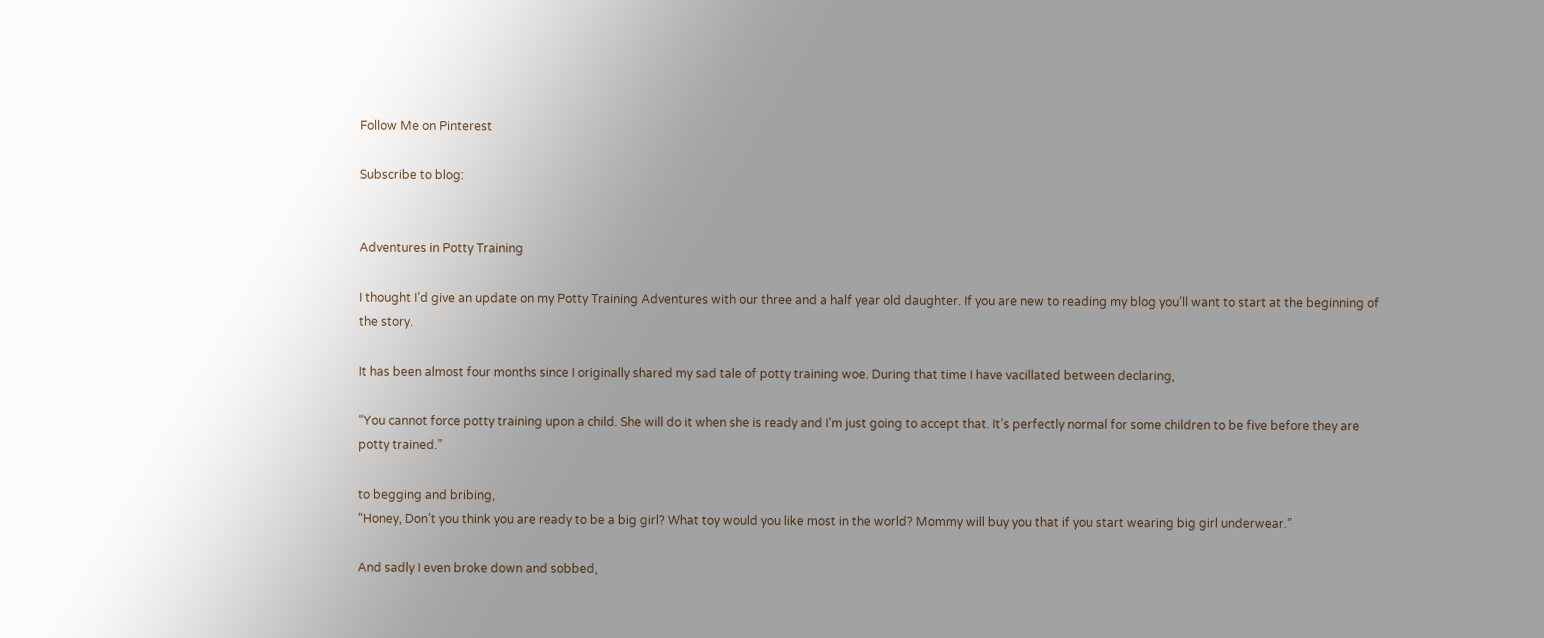Follow Me on Pinterest

Subscribe to blog:


Adventures in Potty Training

I thought I’d give an update on my Potty Training Adventures with our three and a half year old daughter. If you are new to reading my blog you’ll want to start at the beginning of the story.

It has been almost four months since I originally shared my sad tale of potty training woe. During that time I have vacillated between declaring,

“You cannot force potty training upon a child. She will do it when she is ready and I’m just going to accept that. It’s perfectly normal for some children to be five before they are potty trained.”

to begging and bribing,
“Honey, Don’t you think you are ready to be a big girl? What toy would you like most in the world? Mommy will buy you that if you start wearing big girl underwear.”

And sadly I even broke down and sobbed,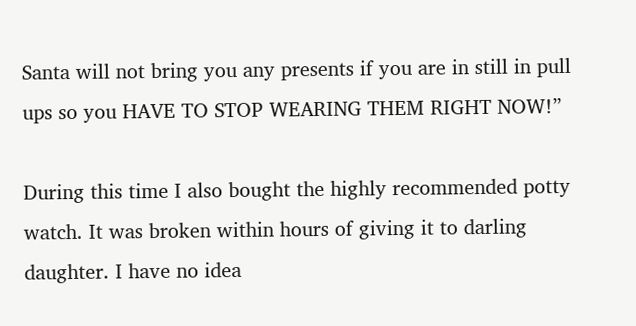Santa will not bring you any presents if you are in still in pull ups so you HAVE TO STOP WEARING THEM RIGHT NOW!”

During this time I also bought the highly recommended potty watch. It was broken within hours of giving it to darling daughter. I have no idea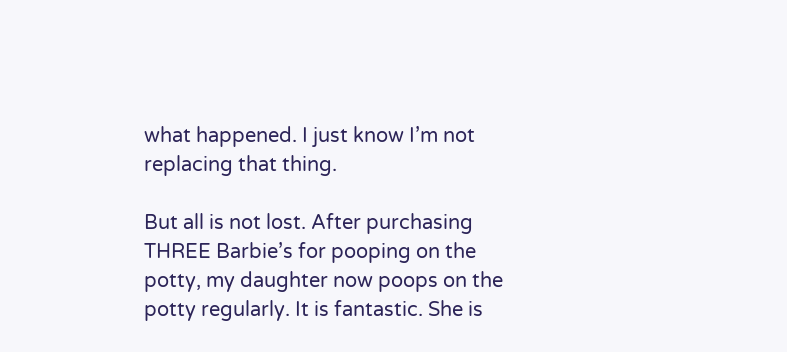what happened. I just know I’m not replacing that thing.

But all is not lost. After purchasing THREE Barbie’s for pooping on the potty, my daughter now poops on the potty regularly. It is fantastic. She is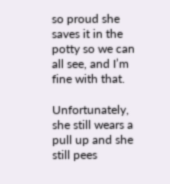so proud she saves it in the potty so we can all see, and I’m fine with that.

Unfortunately, she still wears a pull up and she still pees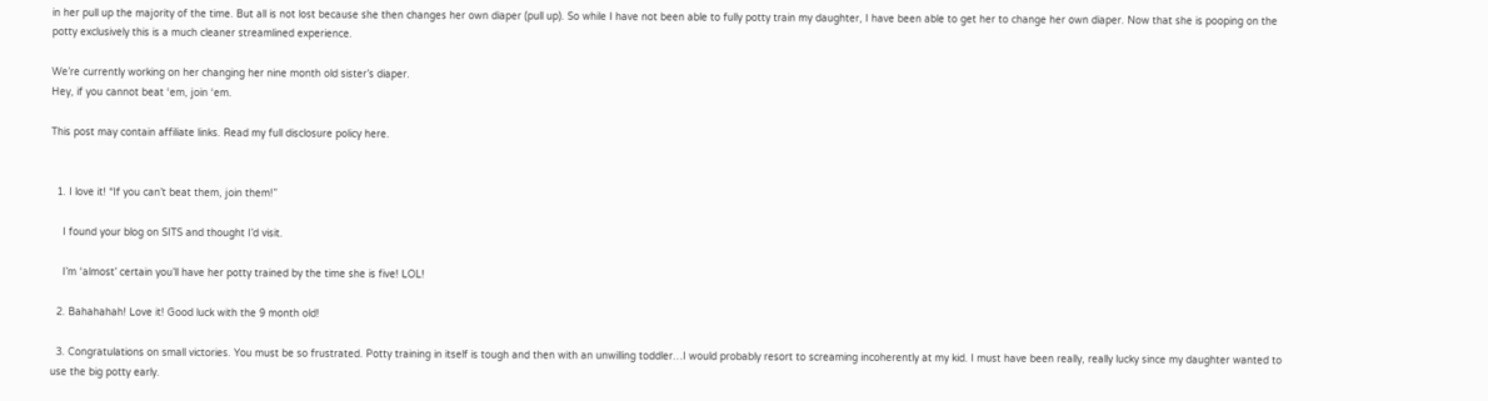in her pull up the majority of the time. But all is not lost because she then changes her own diaper (pull up). So while I have not been able to fully potty train my daughter, I have been able to get her to change her own diaper. Now that she is pooping on the potty exclusively this is a much cleaner streamlined experience.

We’re currently working on her changing her nine month old sister’s diaper.
Hey, if you cannot beat ‘em, join ‘em.

This post may contain affiliate links. Read my full disclosure policy here.


  1. I love it! “If you can’t beat them, join them!”

    I found your blog on SITS and thought I’d visit.

    I’m ‘almost’ certain you’ll have her potty trained by the time she is five! LOL!

  2. Bahahahah! Love it! Good luck with the 9 month old!

  3. Congratulations on small victories. You must be so frustrated. Potty training in itself is tough and then with an unwilling toddler…I would probably resort to screaming incoherently at my kid. I must have been really, really lucky since my daughter wanted to use the big potty early.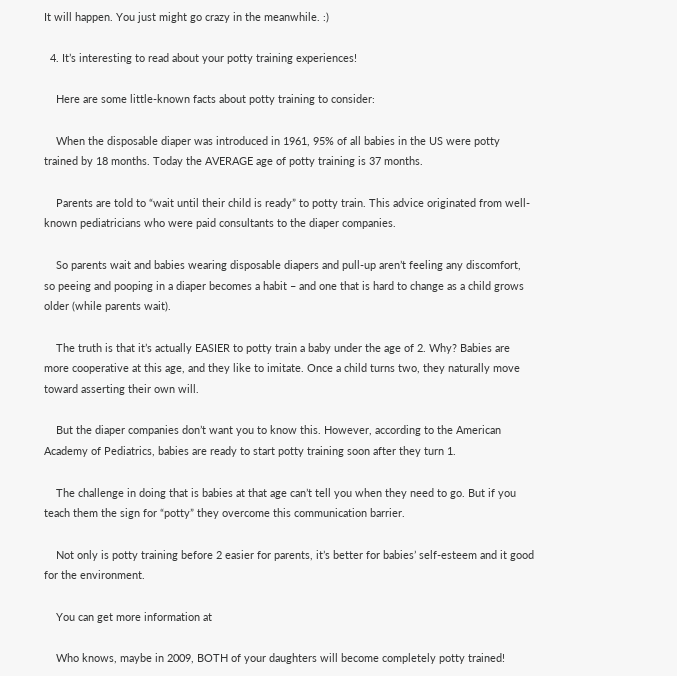It will happen. You just might go crazy in the meanwhile. :)

  4. It’s interesting to read about your potty training experiences!

    Here are some little-known facts about potty training to consider:

    When the disposable diaper was introduced in 1961, 95% of all babies in the US were potty trained by 18 months. Today the AVERAGE age of potty training is 37 months.

    Parents are told to “wait until their child is ready” to potty train. This advice originated from well-known pediatricians who were paid consultants to the diaper companies.

    So parents wait and babies wearing disposable diapers and pull-up aren’t feeling any discomfort, so peeing and pooping in a diaper becomes a habit – and one that is hard to change as a child grows older (while parents wait).

    The truth is that it’s actually EASIER to potty train a baby under the age of 2. Why? Babies are more cooperative at this age, and they like to imitate. Once a child turns two, they naturally move toward asserting their own will.

    But the diaper companies don’t want you to know this. However, according to the American Academy of Pediatrics, babies are ready to start potty training soon after they turn 1.

    The challenge in doing that is babies at that age can’t tell you when they need to go. But if you teach them the sign for “potty” they overcome this communication barrier.

    Not only is potty training before 2 easier for parents, it’s better for babies’ self-esteem and it good for the environment.

    You can get more information at

    Who knows, maybe in 2009, BOTH of your daughters will become completely potty trained!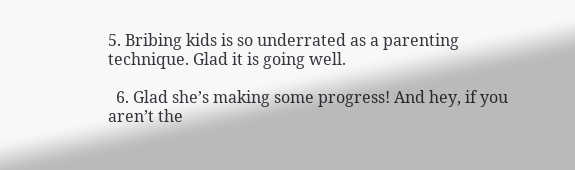5. Bribing kids is so underrated as a parenting technique. Glad it is going well.

  6. Glad she’s making some progress! And hey, if you aren’t the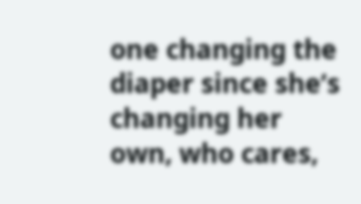one changing the diaper since she’s changing her own, who cares,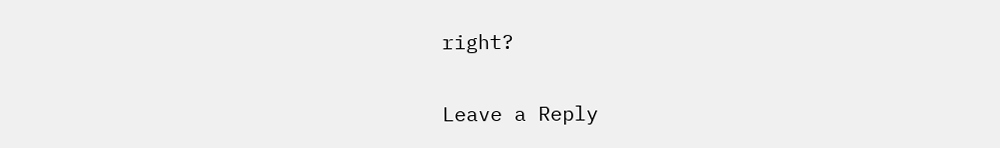right?

Leave a Reply